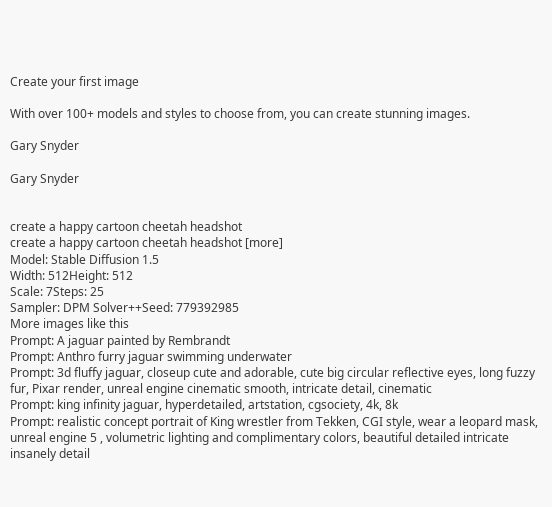Create your first image

With over 100+ models and styles to choose from, you can create stunning images.

Gary Snyder

Gary Snyder


create a happy cartoon cheetah headshot
create a happy cartoon cheetah headshot [more]
Model: Stable Diffusion 1.5
Width: 512Height: 512
Scale: 7Steps: 25
Sampler: DPM Solver++Seed: 779392985
More images like this
Prompt: A jaguar painted by Rembrandt
Prompt: Anthro furry jaguar swimming underwater
Prompt: 3d fluffy jaguar, closeup cute and adorable, cute big circular reflective eyes, long fuzzy fur, Pixar render, unreal engine cinematic smooth, intricate detail, cinematic
Prompt: king infinity jaguar, hyperdetailed, artstation, cgsociety, 4k, 8k
Prompt: realistic concept portrait of King wrestler from Tekken, CGI style, wear a leopard mask, unreal engine 5 , volumetric lighting and complimentary colors, beautiful detailed intricate insanely detail